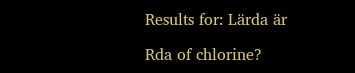Results for: Lärda är

Rda of chlorine?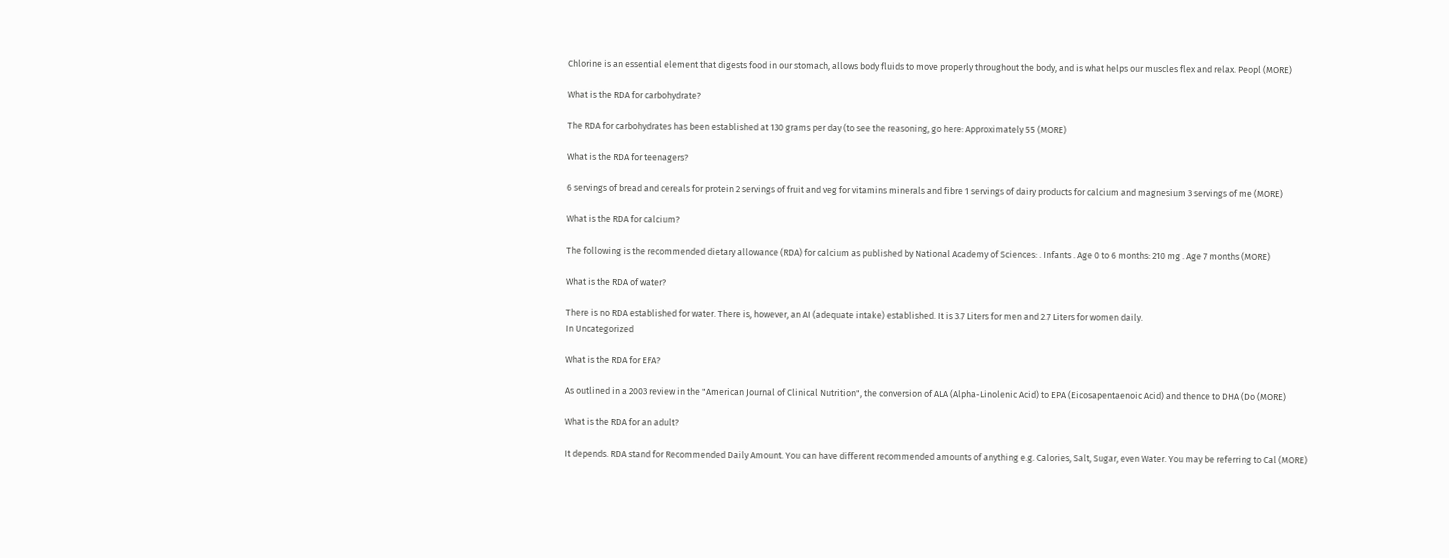Chlorine is an essential element that digests food in our stomach, allows body fluids to move properly throughout the body, and is what helps our muscles flex and relax. Peopl (MORE)

What is the RDA for carbohydrate?

The RDA for carbohydrates has been established at 130 grams per day (to see the reasoning, go here: Approximately 55 (MORE)

What is the RDA for teenagers?

6 servings of bread and cereals for protein 2 servings of fruit and veg for vitamins minerals and fibre 1 servings of dairy products for calcium and magnesium 3 servings of me (MORE)

What is the RDA for calcium?

The following is the recommended dietary allowance (RDA) for calcium as published by National Academy of Sciences: . Infants . Age 0 to 6 months: 210 mg . Age 7 months (MORE)

What is the RDA of water?

There is no RDA established for water. There is, however, an AI (adequate intake) established. It is 3.7 Liters for men and 2.7 Liters for women daily.
In Uncategorized

What is the RDA for EFA?

As outlined in a 2003 review in the "American Journal of Clinical Nutrition", the conversion of ALA (Alpha-Linolenic Acid) to EPA (Eicosapentaenoic Acid) and thence to DHA (Do (MORE)

What is the RDA for an adult?

It depends. RDA stand for Recommended Daily Amount. You can have different recommended amounts of anything e.g. Calories, Salt, Sugar, even Water. You may be referring to Cal (MORE)